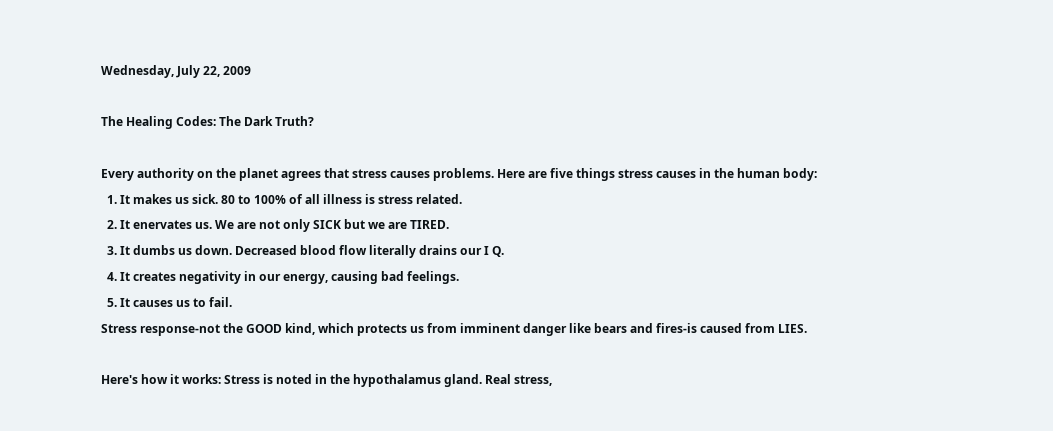Wednesday, July 22, 2009

The Healing Codes: The Dark Truth?

Every authority on the planet agrees that stress causes problems. Here are five things stress causes in the human body:
  1. It makes us sick. 80 to 100% of all illness is stress related.
  2. It enervates us. We are not only SICK but we are TIRED.
  3. It dumbs us down. Decreased blood flow literally drains our I Q.
  4. It creates negativity in our energy, causing bad feelings.
  5. It causes us to fail.
Stress response-not the GOOD kind, which protects us from imminent danger like bears and fires-is caused from LIES.

Here's how it works: Stress is noted in the hypothalamus gland. Real stress,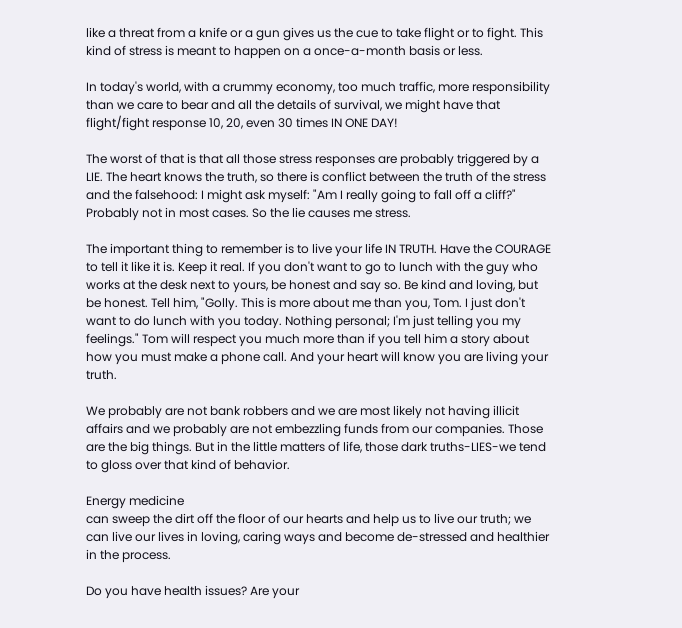like a threat from a knife or a gun gives us the cue to take flight or to fight. This kind of stress is meant to happen on a once-a-month basis or less.

In today's world, with a crummy economy, too much traffic, more responsibility than we care to bear and all the details of survival, we might have that flight/fight response 10, 20, even 30 times IN ONE DAY!

The worst of that is that all those stress responses are probably triggered by a LIE. The heart knows the truth, so there is conflict between the truth of the stress and the falsehood: I might ask myself: "Am I really going to fall off a cliff?" Probably not in most cases. So the lie causes me stress.

The important thing to remember is to live your life IN TRUTH. Have the COURAGE to tell it like it is. Keep it real. If you don't want to go to lunch with the guy who works at the desk next to yours, be honest and say so. Be kind and loving, but be honest. Tell him, "Golly. This is more about me than you, Tom. I just don't want to do lunch with you today. Nothing personal; I'm just telling you my feelings." Tom will respect you much more than if you tell him a story about how you must make a phone call. And your heart will know you are living your truth.

We probably are not bank robbers and we are most likely not having illicit affairs and we probably are not embezzling funds from our companies. Those are the big things. But in the little matters of life, those dark truths-LIES-we tend to gloss over that kind of behavior.

Energy medicine
can sweep the dirt off the floor of our hearts and help us to live our truth; we can live our lives in loving, caring ways and become de-stressed and healthier in the process.

Do you have health issues? Are your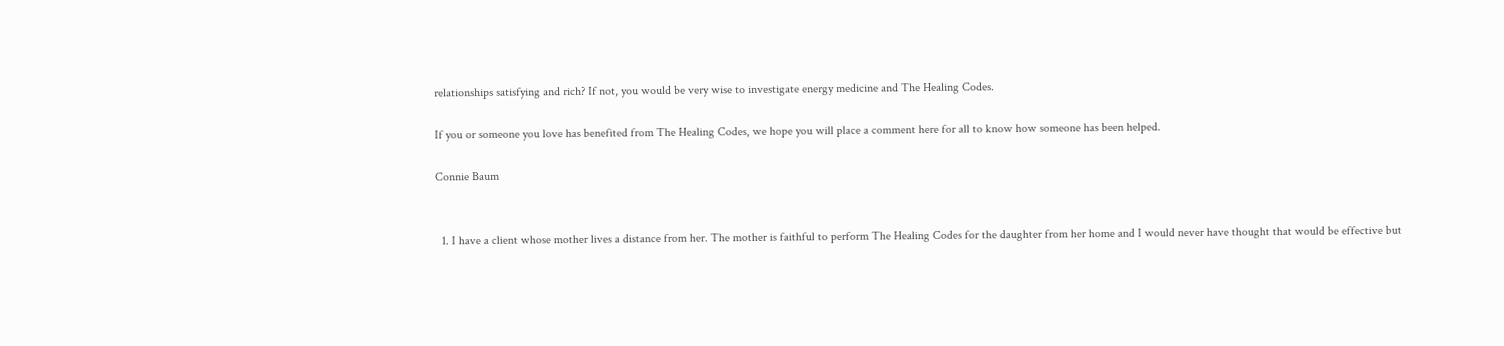relationships satisfying and rich? If not, you would be very wise to investigate energy medicine and The Healing Codes.

If you or someone you love has benefited from The Healing Codes, we hope you will place a comment here for all to know how someone has been helped.

Connie Baum


  1. I have a client whose mother lives a distance from her. The mother is faithful to perform The Healing Codes for the daughter from her home and I would never have thought that would be effective but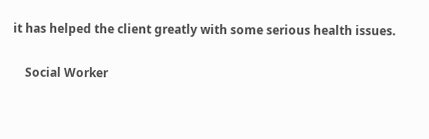it has helped the client greatly with some serious health issues.

    Social Worker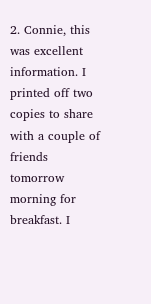2. Connie, this was excellent information. I printed off two copies to share with a couple of friends tomorrow morning for breakfast. I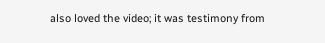also loved the video; it was testimony from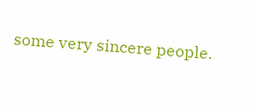some very sincere people.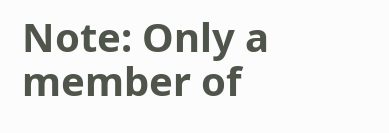Note: Only a member of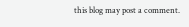this blog may post a comment.